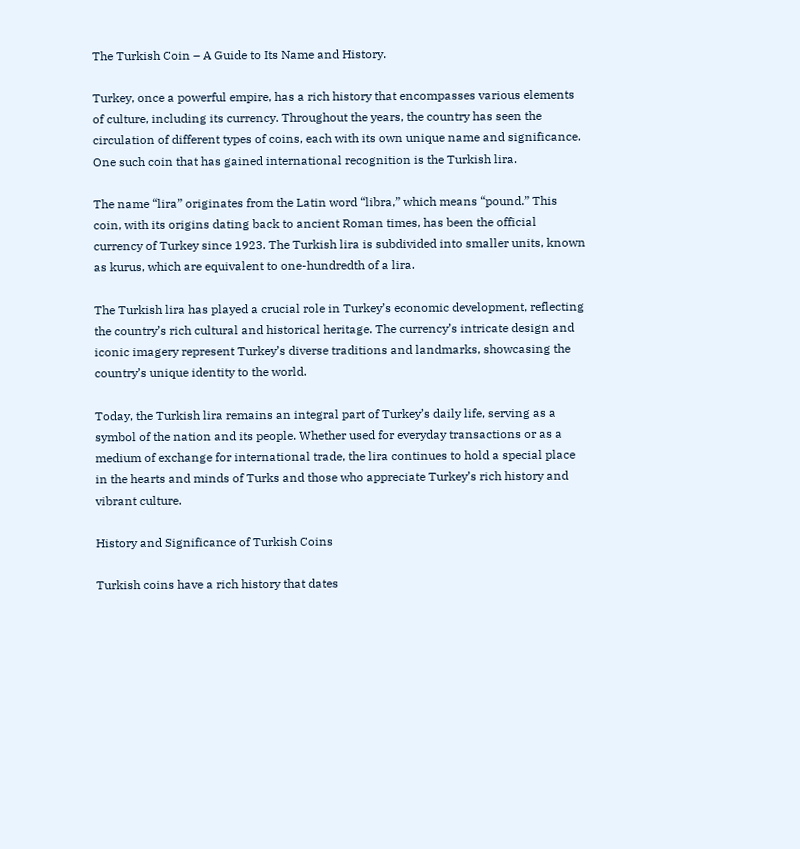The Turkish Coin – A Guide to Its Name and History.

Turkey, once a powerful empire, has a rich history that encompasses various elements of culture, including its currency. Throughout the years, the country has seen the circulation of different types of coins, each with its own unique name and significance. One such coin that has gained international recognition is the Turkish lira.

The name “lira” originates from the Latin word “libra,” which means “pound.” This coin, with its origins dating back to ancient Roman times, has been the official currency of Turkey since 1923. The Turkish lira is subdivided into smaller units, known as kurus, which are equivalent to one-hundredth of a lira.

The Turkish lira has played a crucial role in Turkey’s economic development, reflecting the country’s rich cultural and historical heritage. The currency’s intricate design and iconic imagery represent Turkey’s diverse traditions and landmarks, showcasing the country’s unique identity to the world.

Today, the Turkish lira remains an integral part of Turkey’s daily life, serving as a symbol of the nation and its people. Whether used for everyday transactions or as a medium of exchange for international trade, the lira continues to hold a special place in the hearts and minds of Turks and those who appreciate Turkey’s rich history and vibrant culture.

History and Significance of Turkish Coins

Turkish coins have a rich history that dates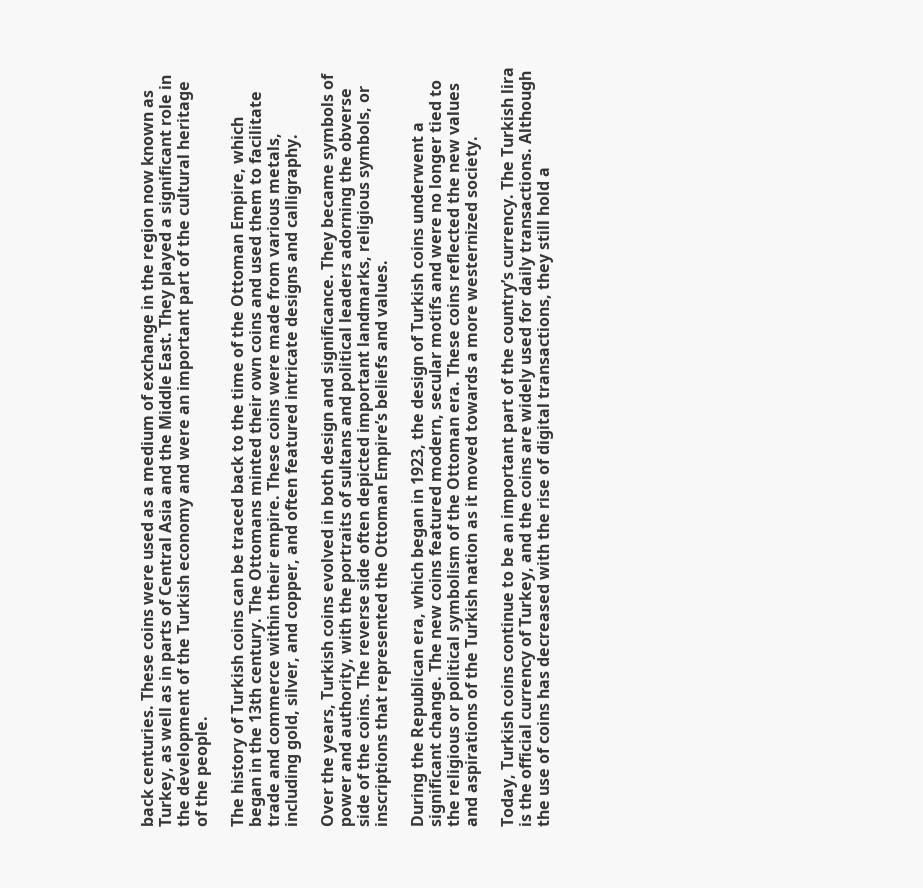back centuries. These coins were used as a medium of exchange in the region now known as Turkey, as well as in parts of Central Asia and the Middle East. They played a significant role in the development of the Turkish economy and were an important part of the cultural heritage of the people.

The history of Turkish coins can be traced back to the time of the Ottoman Empire, which began in the 13th century. The Ottomans minted their own coins and used them to facilitate trade and commerce within their empire. These coins were made from various metals, including gold, silver, and copper, and often featured intricate designs and calligraphy.

Over the years, Turkish coins evolved in both design and significance. They became symbols of power and authority, with the portraits of sultans and political leaders adorning the obverse side of the coins. The reverse side often depicted important landmarks, religious symbols, or inscriptions that represented the Ottoman Empire’s beliefs and values.

During the Republican era, which began in 1923, the design of Turkish coins underwent a significant change. The new coins featured modern, secular motifs and were no longer tied to the religious or political symbolism of the Ottoman era. These coins reflected the new values and aspirations of the Turkish nation as it moved towards a more westernized society.

Today, Turkish coins continue to be an important part of the country’s currency. The Turkish lira is the official currency of Turkey, and the coins are widely used for daily transactions. Although the use of coins has decreased with the rise of digital transactions, they still hold a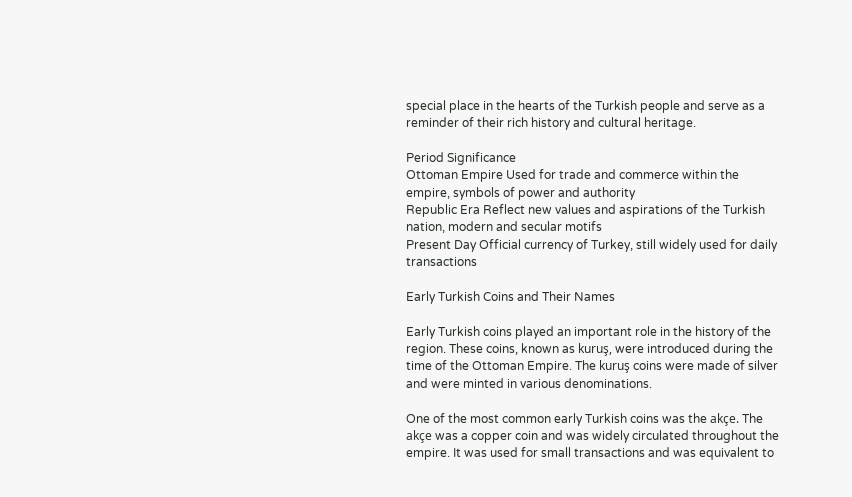special place in the hearts of the Turkish people and serve as a reminder of their rich history and cultural heritage.

Period Significance
Ottoman Empire Used for trade and commerce within the empire, symbols of power and authority
Republic Era Reflect new values and aspirations of the Turkish nation, modern and secular motifs
Present Day Official currency of Turkey, still widely used for daily transactions

Early Turkish Coins and Their Names

Early Turkish coins played an important role in the history of the region. These coins, known as kuruş, were introduced during the time of the Ottoman Empire. The kuruş coins were made of silver and were minted in various denominations.

One of the most common early Turkish coins was the akçe. The akçe was a copper coin and was widely circulated throughout the empire. It was used for small transactions and was equivalent to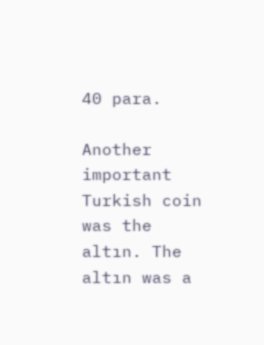40 para.

Another important Turkish coin was the altın. The altın was a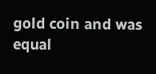gold coin and was equal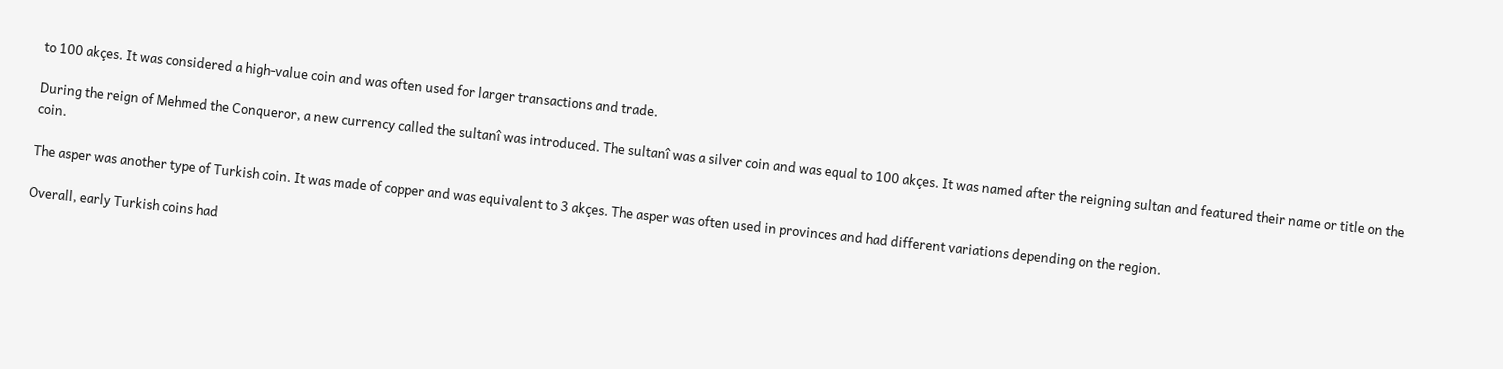to 100 akçes. It was considered a high-value coin and was often used for larger transactions and trade.

During the reign of Mehmed the Conqueror, a new currency called the sultanî was introduced. The sultanî was a silver coin and was equal to 100 akçes. It was named after the reigning sultan and featured their name or title on the coin.

The asper was another type of Turkish coin. It was made of copper and was equivalent to 3 akçes. The asper was often used in provinces and had different variations depending on the region.

Overall, early Turkish coins had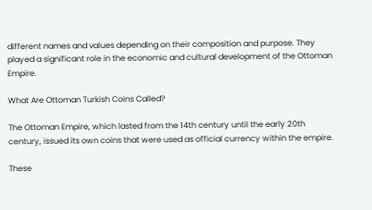different names and values depending on their composition and purpose. They played a significant role in the economic and cultural development of the Ottoman Empire.

What Are Ottoman Turkish Coins Called?

The Ottoman Empire, which lasted from the 14th century until the early 20th century, issued its own coins that were used as official currency within the empire.

These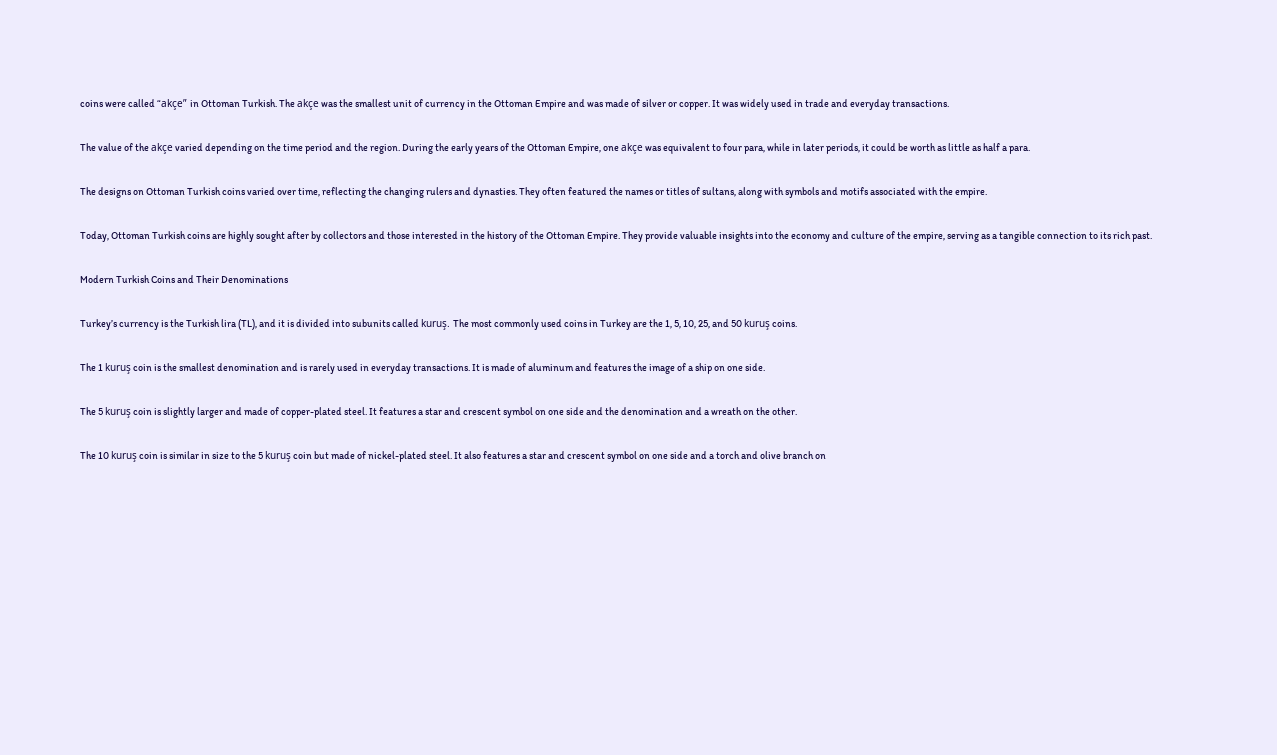coins were called “akçe” in Ottoman Turkish. The akçe was the smallest unit of currency in the Ottoman Empire and was made of silver or copper. It was widely used in trade and everyday transactions.

The value of the akçe varied depending on the time period and the region. During the early years of the Ottoman Empire, one akçe was equivalent to four para, while in later periods, it could be worth as little as half a para.

The designs on Ottoman Turkish coins varied over time, reflecting the changing rulers and dynasties. They often featured the names or titles of sultans, along with symbols and motifs associated with the empire.

Today, Ottoman Turkish coins are highly sought after by collectors and those interested in the history of the Ottoman Empire. They provide valuable insights into the economy and culture of the empire, serving as a tangible connection to its rich past.

Modern Turkish Coins and Their Denominations

Turkey’s currency is the Turkish lira (TL), and it is divided into subunits called kuruş. The most commonly used coins in Turkey are the 1, 5, 10, 25, and 50 kuruş coins.

The 1 kuruş coin is the smallest denomination and is rarely used in everyday transactions. It is made of aluminum and features the image of a ship on one side.

The 5 kuruş coin is slightly larger and made of copper-plated steel. It features a star and crescent symbol on one side and the denomination and a wreath on the other.

The 10 kuruş coin is similar in size to the 5 kuruş coin but made of nickel-plated steel. It also features a star and crescent symbol on one side and a torch and olive branch on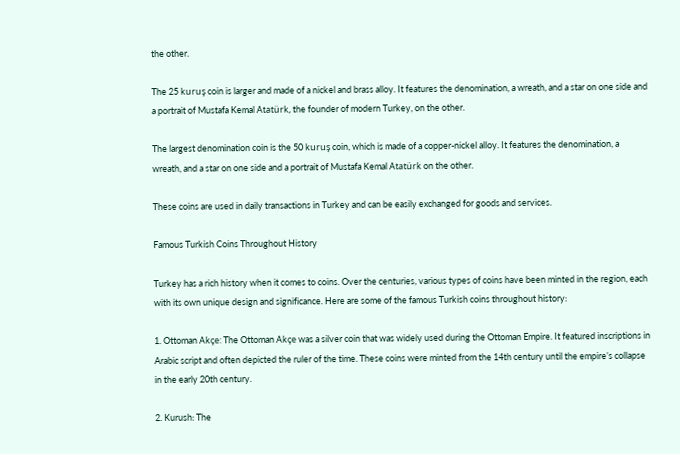the other.

The 25 kuruş coin is larger and made of a nickel and brass alloy. It features the denomination, a wreath, and a star on one side and a portrait of Mustafa Kemal Atatürk, the founder of modern Turkey, on the other.

The largest denomination coin is the 50 kuruş coin, which is made of a copper-nickel alloy. It features the denomination, a wreath, and a star on one side and a portrait of Mustafa Kemal Atatürk on the other.

These coins are used in daily transactions in Turkey and can be easily exchanged for goods and services.

Famous Turkish Coins Throughout History

Turkey has a rich history when it comes to coins. Over the centuries, various types of coins have been minted in the region, each with its own unique design and significance. Here are some of the famous Turkish coins throughout history:

1. Ottoman Akçe: The Ottoman Akçe was a silver coin that was widely used during the Ottoman Empire. It featured inscriptions in Arabic script and often depicted the ruler of the time. These coins were minted from the 14th century until the empire’s collapse in the early 20th century.

2. Kurush: The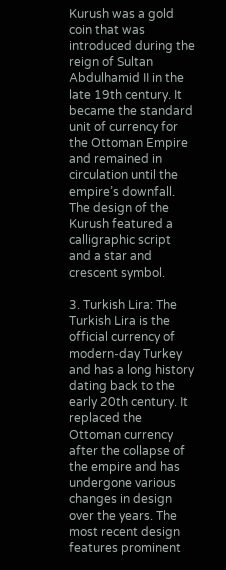Kurush was a gold coin that was introduced during the reign of Sultan Abdulhamid II in the late 19th century. It became the standard unit of currency for the Ottoman Empire and remained in circulation until the empire’s downfall. The design of the Kurush featured a calligraphic script and a star and crescent symbol.

3. Turkish Lira: The Turkish Lira is the official currency of modern-day Turkey and has a long history dating back to the early 20th century. It replaced the Ottoman currency after the collapse of the empire and has undergone various changes in design over the years. The most recent design features prominent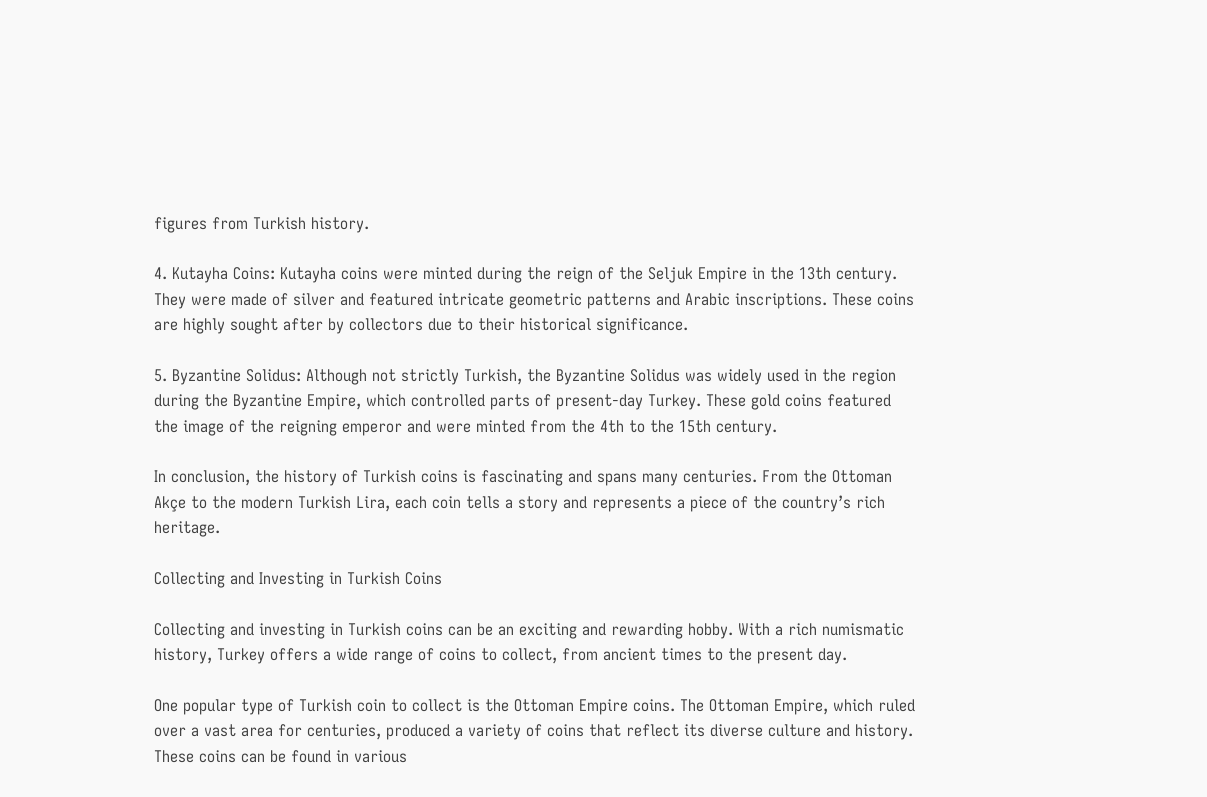figures from Turkish history.

4. Kutayha Coins: Kutayha coins were minted during the reign of the Seljuk Empire in the 13th century. They were made of silver and featured intricate geometric patterns and Arabic inscriptions. These coins are highly sought after by collectors due to their historical significance.

5. Byzantine Solidus: Although not strictly Turkish, the Byzantine Solidus was widely used in the region during the Byzantine Empire, which controlled parts of present-day Turkey. These gold coins featured the image of the reigning emperor and were minted from the 4th to the 15th century.

In conclusion, the history of Turkish coins is fascinating and spans many centuries. From the Ottoman Akçe to the modern Turkish Lira, each coin tells a story and represents a piece of the country’s rich heritage.

Collecting and Investing in Turkish Coins

Collecting and investing in Turkish coins can be an exciting and rewarding hobby. With a rich numismatic history, Turkey offers a wide range of coins to collect, from ancient times to the present day.

One popular type of Turkish coin to collect is the Ottoman Empire coins. The Ottoman Empire, which ruled over a vast area for centuries, produced a variety of coins that reflect its diverse culture and history. These coins can be found in various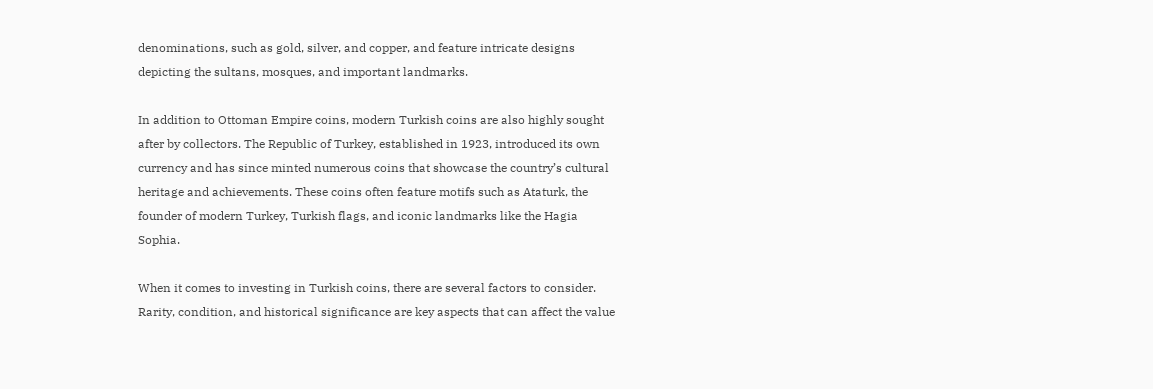denominations, such as gold, silver, and copper, and feature intricate designs depicting the sultans, mosques, and important landmarks.

In addition to Ottoman Empire coins, modern Turkish coins are also highly sought after by collectors. The Republic of Turkey, established in 1923, introduced its own currency and has since minted numerous coins that showcase the country’s cultural heritage and achievements. These coins often feature motifs such as Ataturk, the founder of modern Turkey, Turkish flags, and iconic landmarks like the Hagia Sophia.

When it comes to investing in Turkish coins, there are several factors to consider. Rarity, condition, and historical significance are key aspects that can affect the value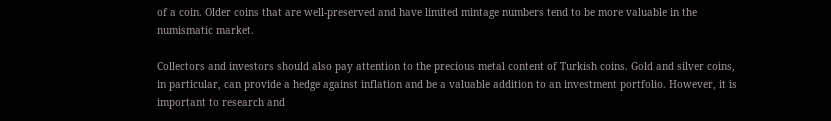of a coin. Older coins that are well-preserved and have limited mintage numbers tend to be more valuable in the numismatic market.

Collectors and investors should also pay attention to the precious metal content of Turkish coins. Gold and silver coins, in particular, can provide a hedge against inflation and be a valuable addition to an investment portfolio. However, it is important to research and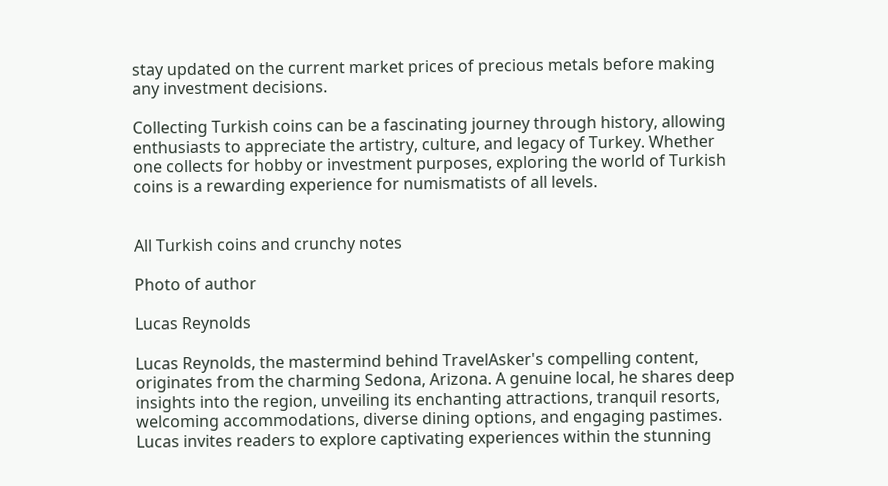stay updated on the current market prices of precious metals before making any investment decisions.

Collecting Turkish coins can be a fascinating journey through history, allowing enthusiasts to appreciate the artistry, culture, and legacy of Turkey. Whether one collects for hobby or investment purposes, exploring the world of Turkish coins is a rewarding experience for numismatists of all levels.


All Turkish coins and crunchy notes

Photo of author

Lucas Reynolds

Lucas Reynolds, the mastermind behind TravelAsker's compelling content, originates from the charming Sedona, Arizona. A genuine local, he shares deep insights into the region, unveiling its enchanting attractions, tranquil resorts, welcoming accommodations, diverse dining options, and engaging pastimes. Lucas invites readers to explore captivating experiences within the stunning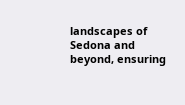landscapes of Sedona and beyond, ensuring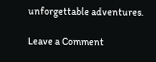unforgettable adventures.

Leave a Comment